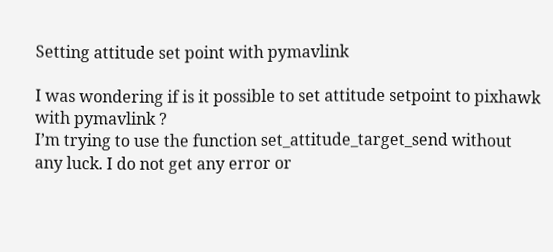Setting attitude set point with pymavlink

I was wondering if is it possible to set attitude setpoint to pixhawk with pymavlink ?
I’m trying to use the function set_attitude_target_send without any luck. I do not get any error or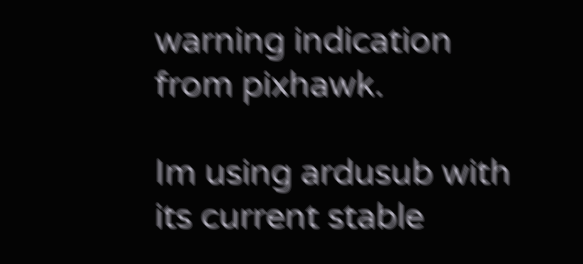warning indication from pixhawk.

Im using ardusub with its current stable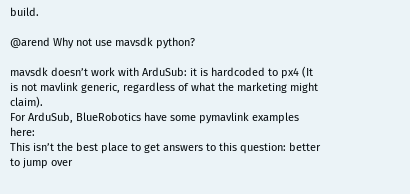build.

@arend Why not use mavsdk python?

mavsdk doesn’t work with ArduSub: it is hardcoded to px4 (It is not mavlink generic, regardless of what the marketing might claim).
For ArduSub, BlueRobotics have some pymavlink examples here:
This isn’t the best place to get answers to this question: better to jump over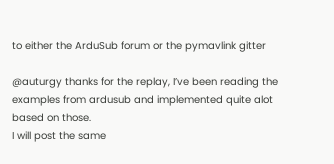to either the ArduSub forum or the pymavlink gitter

@auturgy thanks for the replay, I’ve been reading the examples from ardusub and implemented quite alot based on those.
I will post the same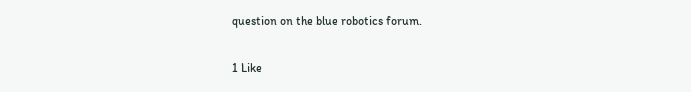question on the blue robotics forum.

1 Like